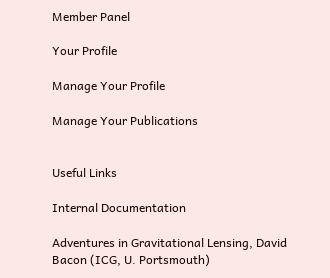Member Panel

Your Profile

Manage Your Profile

Manage Your Publications


Useful Links

Internal Documentation

Adventures in Gravitational Lensing, David Bacon (ICG, U. Portsmouth)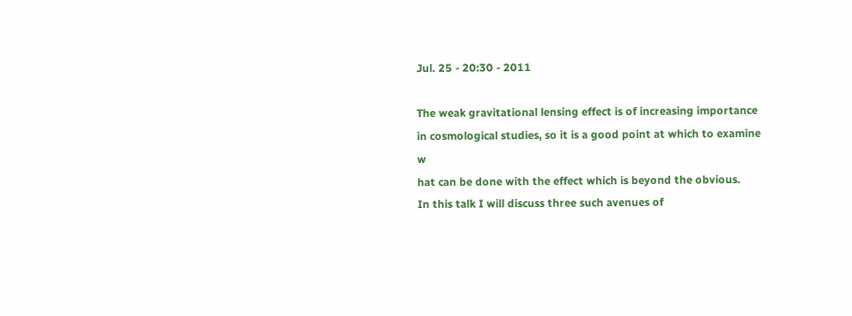Jul. 25 - 20:30 - 2011

The weak gravitational lensing effect is of increasing importance
in cosmological studies, so it is a good point at which to examine w
hat can be done with the effect which is beyond the obvious.
In this talk I will discuss three such avenues of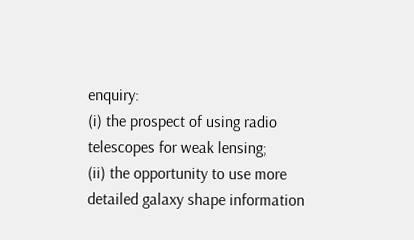enquiry:
(i) the prospect of using radio telescopes for weak lensing;
(ii) the opportunity to use more detailed galaxy shape information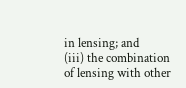in lensing; and
(iii) the combination of lensing with other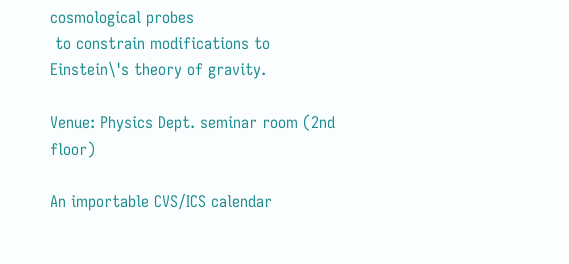cosmological probes
 to constrain modifications to Einstein\'s theory of gravity.

Venue: Physics Dept. seminar room (2nd floor)

An importable CVS/ICS calendar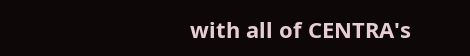with all of CENTRA's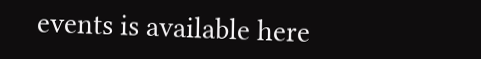events is available here